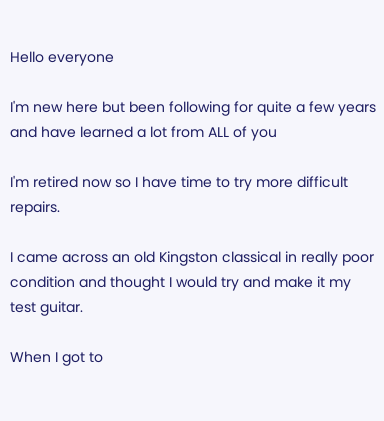Hello everyone

I'm new here but been following for quite a few years and have learned a lot from ALL of you

I'm retired now so I have time to try more difficult repairs.

I came across an old Kingston classical in really poor condition and thought I would try and make it my test guitar.

When I got to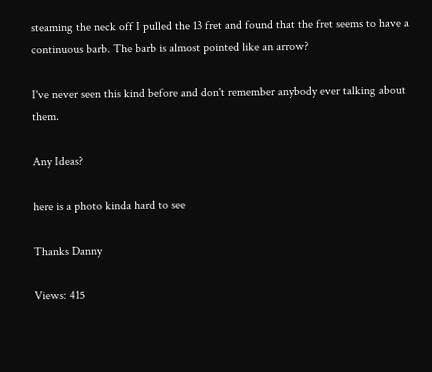steaming the neck off I pulled the 13 fret and found that the fret seems to have a continuous barb. The barb is almost pointed like an arrow?

I've never seen this kind before and don't remember anybody ever talking about them.

Any Ideas?

here is a photo kinda hard to see

Thanks Danny

Views: 415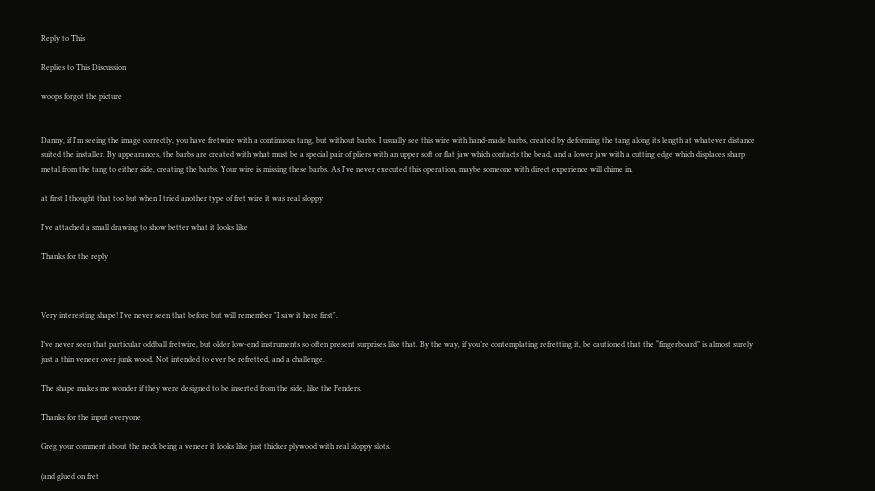Reply to This

Replies to This Discussion

woops forgot the picture


Danny, if I'm seeing the image correctly, you have fretwire with a continuous tang, but without barbs. I usually see this wire with hand-made barbs, created by deforming the tang along its length at whatever distance suited the installer. By appearances, the barbs are created with what must be a special pair of pliers with an upper soft or flat jaw which contacts the bead, and a lower jaw with a cutting edge which displaces sharp metal from the tang to either side, creating the barbs. Your wire is missing these barbs. As I've never executed this operation, maybe someone with direct experience will chime in.

at first I thought that too but when I tried another type of fret wire it was real sloppy

I've attached a small drawing to show better what it looks like

Thanks for the reply



Very interesting shape! I've never seen that before but will remember "I saw it here first".

I’ve never seen that particular oddball fretwire, but older low-end instruments so often present surprises like that. By the way, if you’re contemplating refretting it, be cautioned that the “fingerboard” is almost surely just a thin veneer over junk wood. Not intended to ever be refretted, and a challenge.

The shape makes me wonder if they were designed to be inserted from the side, like the Fenders.

Thanks for the input everyone

Greg your comment about the neck being a veneer it looks like just thicker plywood with real sloppy slots.

(and glued on fret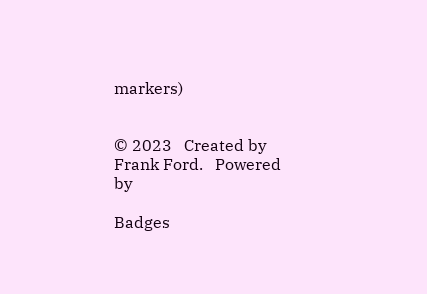markers)


© 2023   Created by Frank Ford.   Powered by

Badges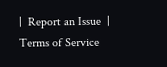|  Report an Issue  |  Terms of Service